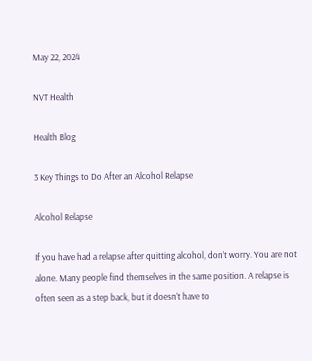May 22, 2024

NVT Health

Health Blog

3 Key Things to Do After an Alcohol Relapse

Alcohol Relapse

If you have had a relapse after quitting alcohol, don’t worry. You are not alone. Many people find themselves in the same position. A relapse is often seen as a step back, but it doesn’t have to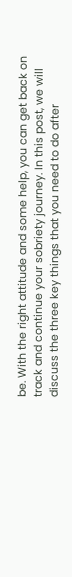be. With the right attitude and some help, you can get back on track and continue your sobriety journey. In this post, we will discuss the three key things that you need to do after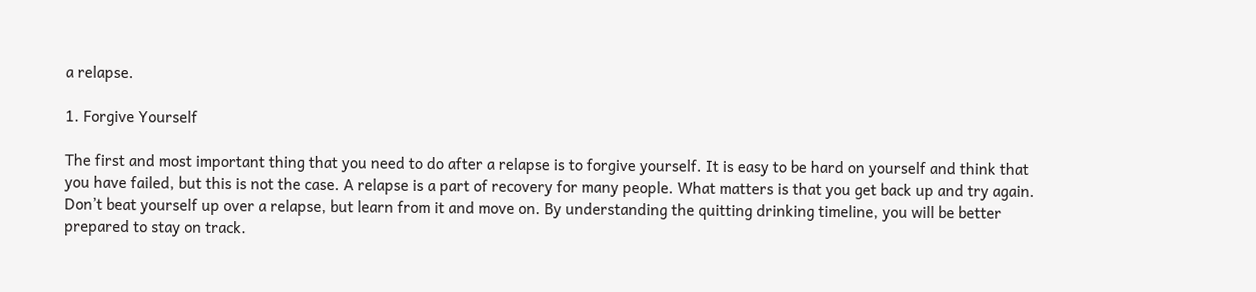a relapse.

1. Forgive Yourself

The first and most important thing that you need to do after a relapse is to forgive yourself. It is easy to be hard on yourself and think that you have failed, but this is not the case. A relapse is a part of recovery for many people. What matters is that you get back up and try again. Don’t beat yourself up over a relapse, but learn from it and move on. By understanding the quitting drinking timeline, you will be better prepared to stay on track.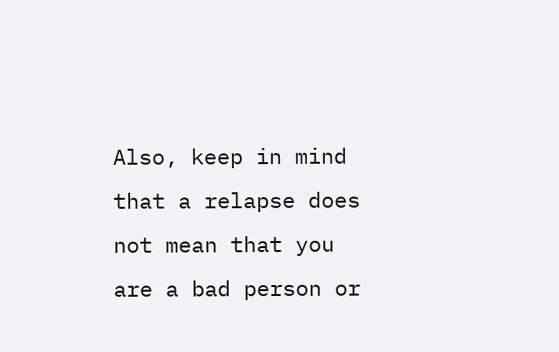Also, keep in mind that a relapse does not mean that you are a bad person or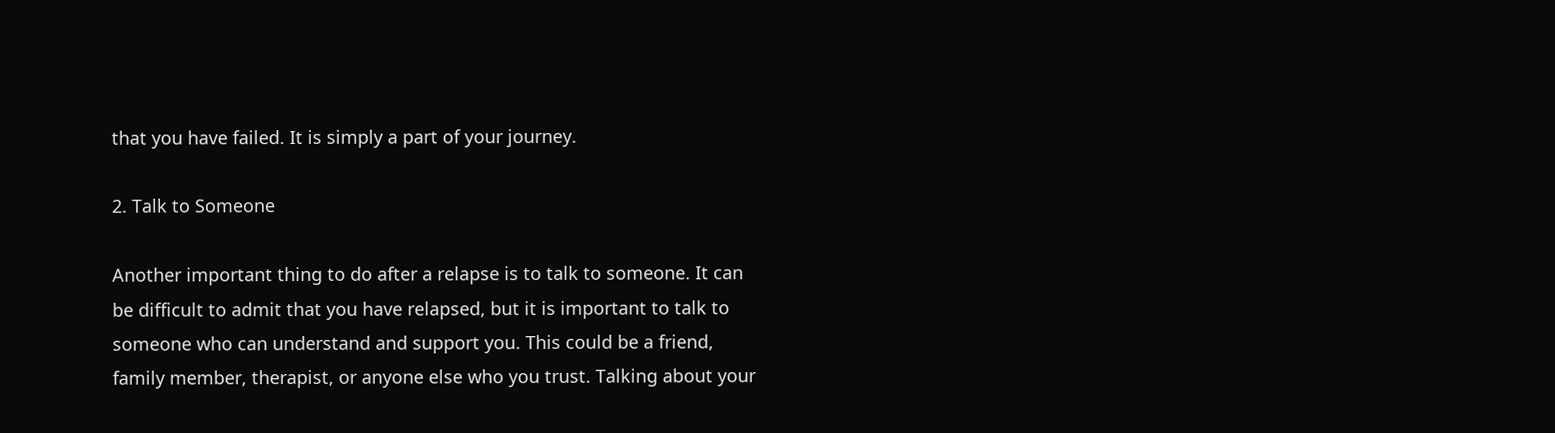that you have failed. It is simply a part of your journey.

2. Talk to Someone

Another important thing to do after a relapse is to talk to someone. It can be difficult to admit that you have relapsed, but it is important to talk to someone who can understand and support you. This could be a friend, family member, therapist, or anyone else who you trust. Talking about your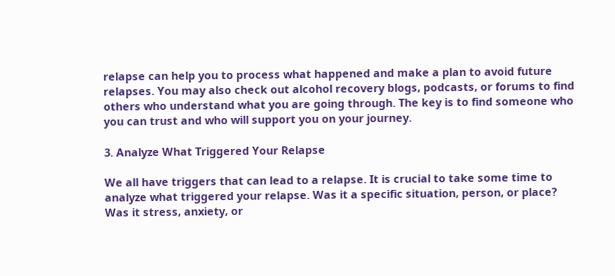relapse can help you to process what happened and make a plan to avoid future relapses. You may also check out alcohol recovery blogs, podcasts, or forums to find others who understand what you are going through. The key is to find someone who you can trust and who will support you on your journey.

3. Analyze What Triggered Your Relapse

We all have triggers that can lead to a relapse. It is crucial to take some time to analyze what triggered your relapse. Was it a specific situation, person, or place? Was it stress, anxiety, or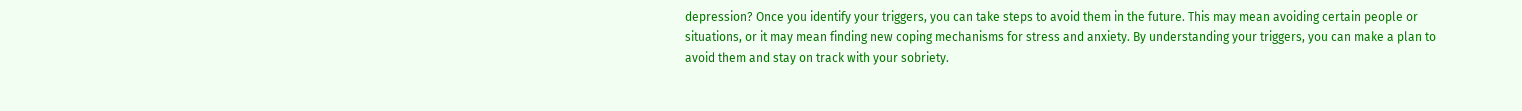depression? Once you identify your triggers, you can take steps to avoid them in the future. This may mean avoiding certain people or situations, or it may mean finding new coping mechanisms for stress and anxiety. By understanding your triggers, you can make a plan to avoid them and stay on track with your sobriety.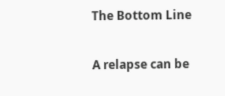The Bottom Line

A relapse can be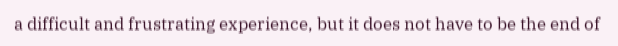a difficult and frustrating experience, but it does not have to be the end of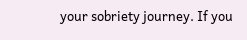your sobriety journey. If you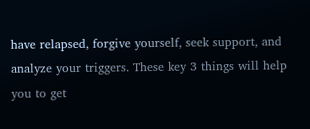have relapsed, forgive yourself, seek support, and analyze your triggers. These key 3 things will help you to get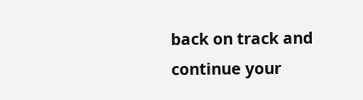back on track and continue your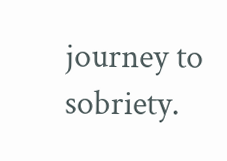journey to sobriety.